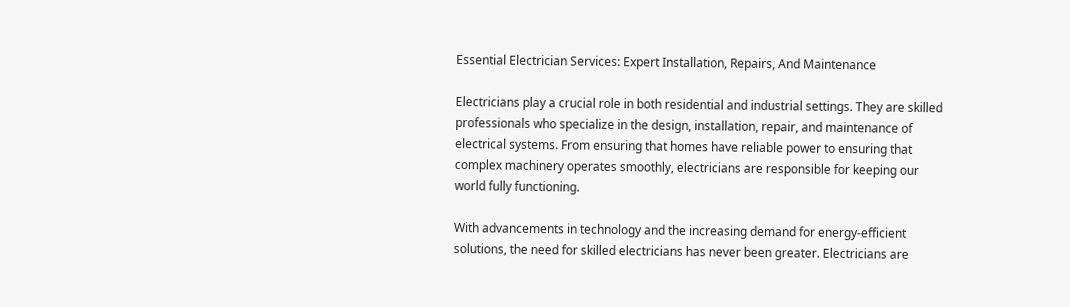Essential Electrician Services: Expert Installation, Repairs, And Maintenance

Electricians play a crucial role in both residential and industrial settings. They are skilled professionals who specialize in the design, installation, repair, and maintenance of electrical systems. From ensuring that homes have reliable power to ensuring that complex machinery operates smoothly, electricians are responsible for keeping our world fully functioning.

With advancements in technology and the increasing demand for energy-efficient solutions, the need for skilled electricians has never been greater. Electricians are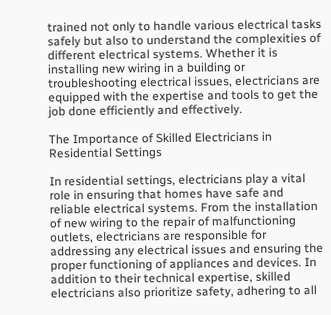trained not only to handle various electrical tasks safely but also to understand the complexities of different electrical systems. Whether it is installing new wiring in a building or troubleshooting electrical issues, electricians are equipped with the expertise and tools to get the job done efficiently and effectively.

The Importance of Skilled Electricians in Residential Settings

In residential settings, electricians play a vital role in ensuring that homes have safe and reliable electrical systems. From the installation of new wiring to the repair of malfunctioning outlets, electricians are responsible for addressing any electrical issues and ensuring the proper functioning of appliances and devices. In addition to their technical expertise, skilled electricians also prioritize safety, adhering to all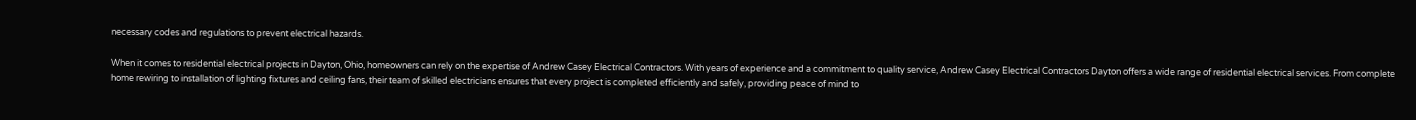necessary codes and regulations to prevent electrical hazards.

When it comes to residential electrical projects in Dayton, Ohio, homeowners can rely on the expertise of Andrew Casey Electrical Contractors. With years of experience and a commitment to quality service, Andrew Casey Electrical Contractors Dayton offers a wide range of residential electrical services. From complete home rewiring to installation of lighting fixtures and ceiling fans, their team of skilled electricians ensures that every project is completed efficiently and safely, providing peace of mind to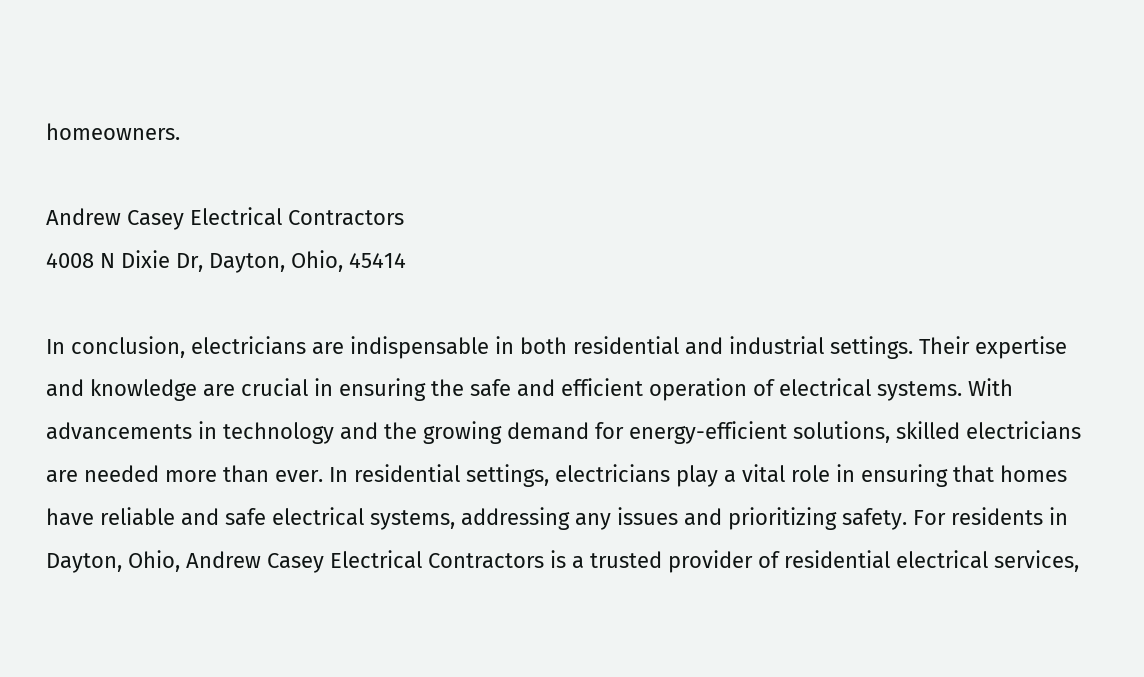homeowners.

Andrew Casey Electrical Contractors
4008 N Dixie Dr, Dayton, Ohio, 45414

In conclusion, electricians are indispensable in both residential and industrial settings. Their expertise and knowledge are crucial in ensuring the safe and efficient operation of electrical systems. With advancements in technology and the growing demand for energy-efficient solutions, skilled electricians are needed more than ever. In residential settings, electricians play a vital role in ensuring that homes have reliable and safe electrical systems, addressing any issues and prioritizing safety. For residents in Dayton, Ohio, Andrew Casey Electrical Contractors is a trusted provider of residential electrical services,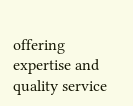offering expertise and quality service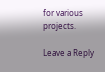for various projects.

Leave a Reply